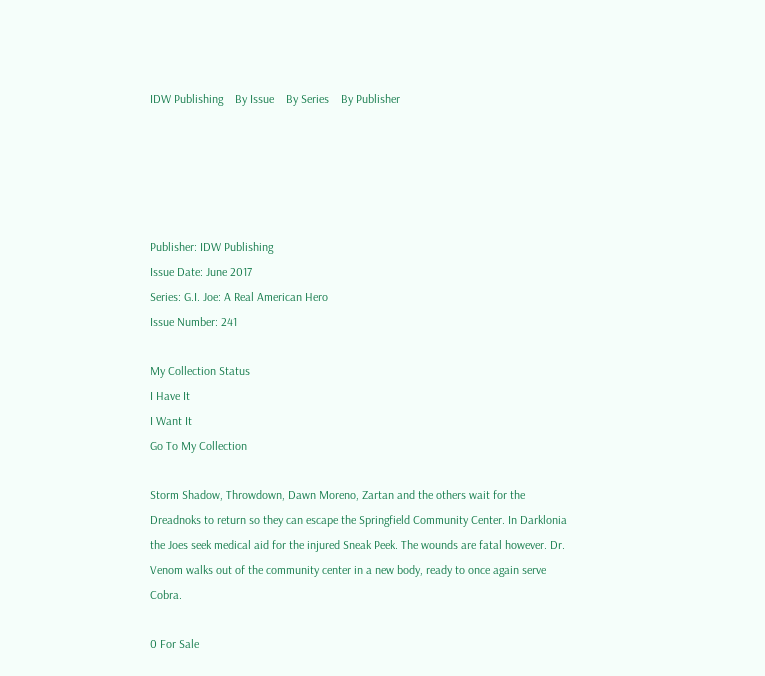IDW Publishing    By Issue    By Series    By Publisher





Publisher: IDW Publishing
Issue Date: June 2017
Series: G.I. Joe: A Real American Hero
Issue Number: 241

My Collection Status
I Have It
I Want It
Go To My Collection

Storm Shadow, Throwdown, Dawn Moreno, Zartan and the others wait for the Dreadnoks to return so they can escape the Springfield Community Center. In Darklonia the Joes seek medical aid for the injured Sneak Peek. The wounds are fatal however. Dr. Venom walks out of the community center in a new body, ready to once again serve Cobra.

0 For Sale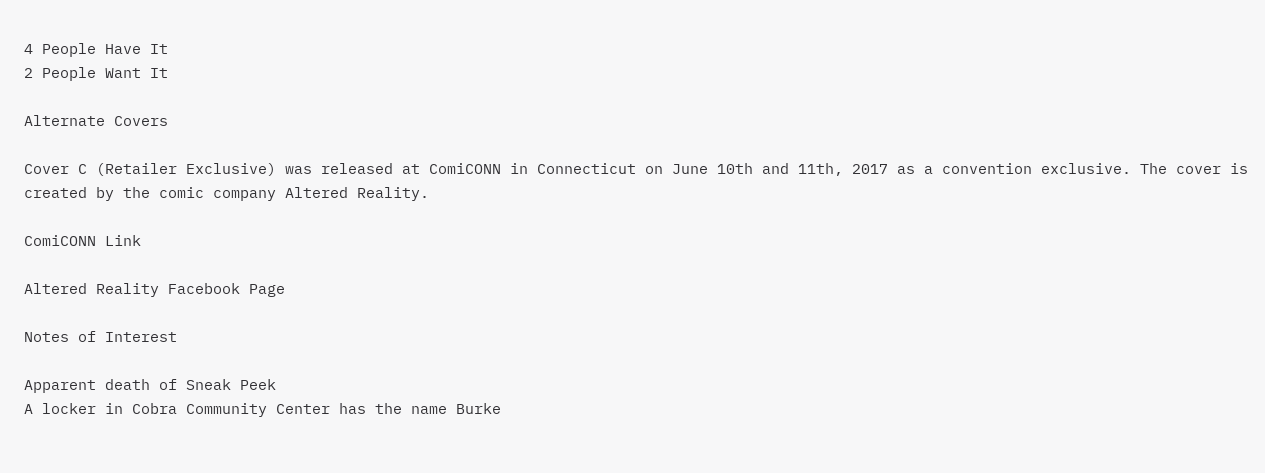4 People Have It
2 People Want It

Alternate Covers

Cover C (Retailer Exclusive) was released at ComiCONN in Connecticut on June 10th and 11th, 2017 as a convention exclusive. The cover is created by the comic company Altered Reality.

ComiCONN Link

Altered Reality Facebook Page

Notes of Interest

Apparent death of Sneak Peek
A locker in Cobra Community Center has the name Burke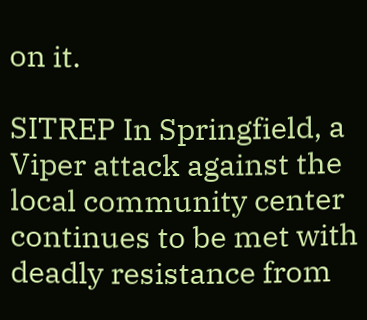on it.

SITREP In Springfield, a Viper attack against the local community center continues to be met with deadly resistance from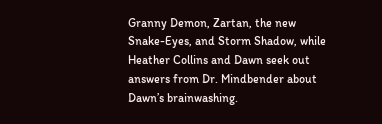Granny Demon, Zartan, the new Snake-Eyes, and Storm Shadow, while Heather Collins and Dawn seek out answers from Dr. Mindbender about Dawn’s brainwashing.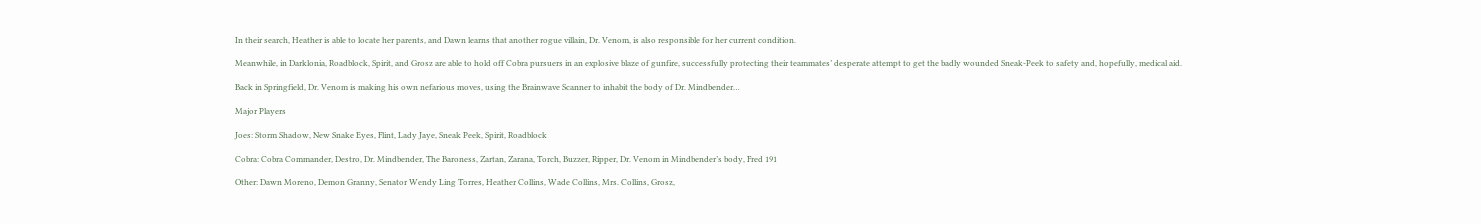In their search, Heather is able to locate her parents, and Dawn learns that another rogue villain, Dr. Venom, is also responsible for her current condition.

Meanwhile, in Darklonia, Roadblock, Spirit, and Grosz are able to hold off Cobra pursuers in an explosive blaze of gunfire, successfully protecting their teammates’ desperate attempt to get the badly wounded Sneak-Peek to safety and, hopefully, medical aid.

Back in Springfield, Dr. Venom is making his own nefarious moves, using the Brainwave Scanner to inhabit the body of Dr. Mindbender…

Major Players

Joes: Storm Shadow, New Snake Eyes, Flint, Lady Jaye, Sneak Peek, Spirit, Roadblock

Cobra: Cobra Commander, Destro, Dr. Mindbender, The Baroness, Zartan, Zarana, Torch, Buzzer, Ripper, Dr. Venom in Mindbender’s body, Fred 191

Other: Dawn Moreno, Demon Granny, Senator Wendy Ling Torres, Heather Collins, Wade Collins, Mrs. Collins, Grosz,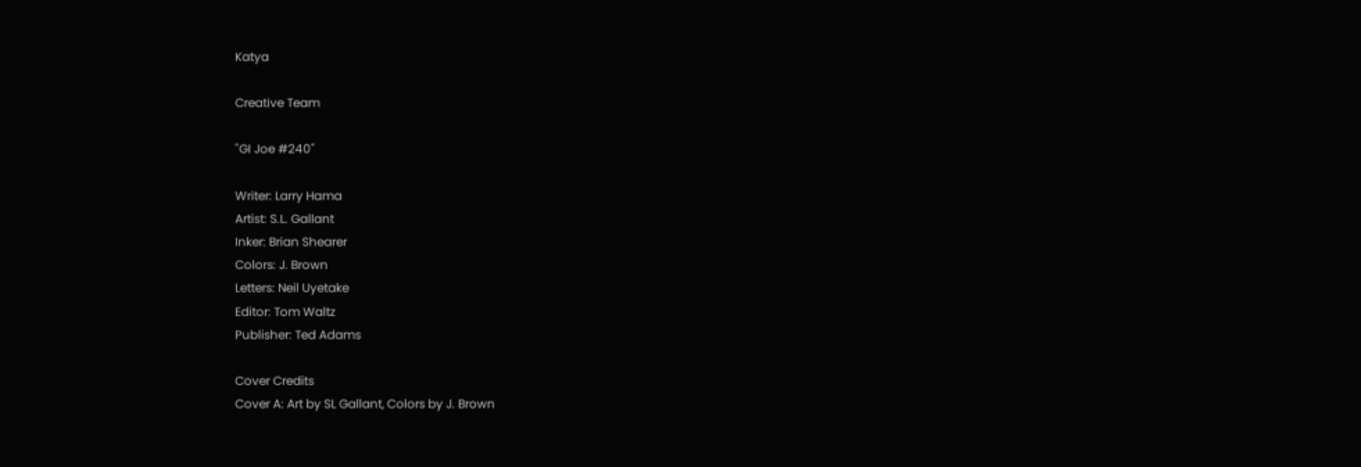Katya

Creative Team

"GI Joe #240"

Writer: Larry Hama
Artist: S.L. Gallant
Inker: Brian Shearer
Colors: J. Brown
Letters: Neil Uyetake
Editor: Tom Waltz
Publisher: Ted Adams

Cover Credits
Cover A: Art by SL Gallant, Colors by J. Brown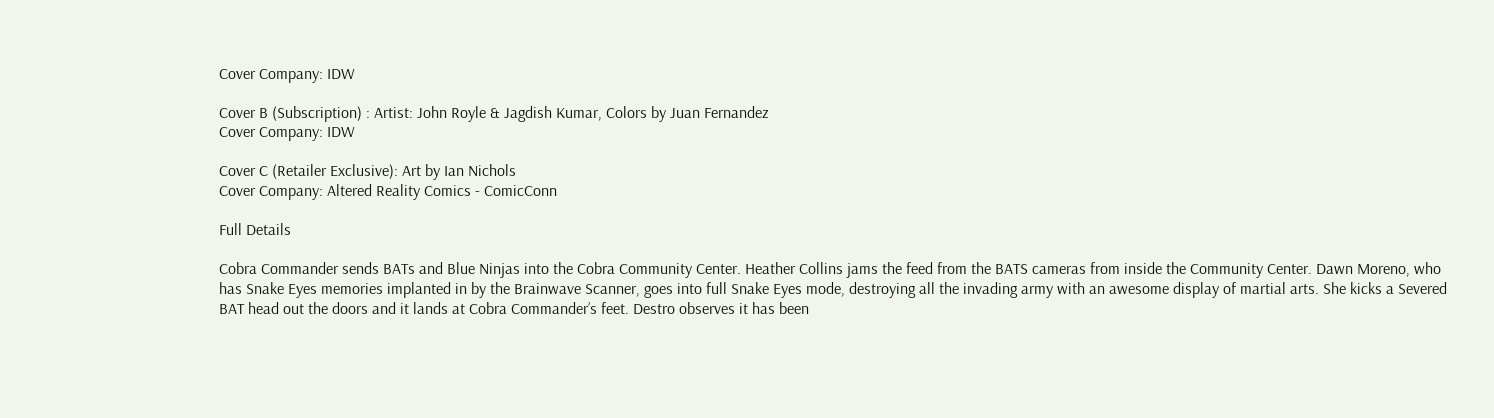Cover Company: IDW

Cover B (Subscription) : Artist: John Royle & Jagdish Kumar, Colors by Juan Fernandez
Cover Company: IDW

Cover C (Retailer Exclusive): Art by Ian Nichols
Cover Company: Altered Reality Comics - ComicConn

Full Details

Cobra Commander sends BATs and Blue Ninjas into the Cobra Community Center. Heather Collins jams the feed from the BATS cameras from inside the Community Center. Dawn Moreno, who has Snake Eyes memories implanted in by the Brainwave Scanner, goes into full Snake Eyes mode, destroying all the invading army with an awesome display of martial arts. She kicks a Severed BAT head out the doors and it lands at Cobra Commander’s feet. Destro observes it has been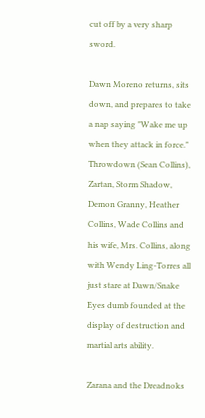cut off by a very sharp sword.

Dawn Moreno returns, sits down, and prepares to take a nap saying "Wake me up when they attack in force." Throwdown (Sean Collins), Zartan, Storm Shadow, Demon Granny, Heather Collins, Wade Collins and his wife, Mrs. Collins, along with Wendy Ling-Torres all just stare at Dawn/Snake Eyes dumb founded at the display of destruction and martial arts ability.

Zarana and the Dreadnoks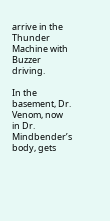arrive in the Thunder Machine with Buzzer driving.

In the basement, Dr. Venom, now in Dr. Mindbender’s body, gets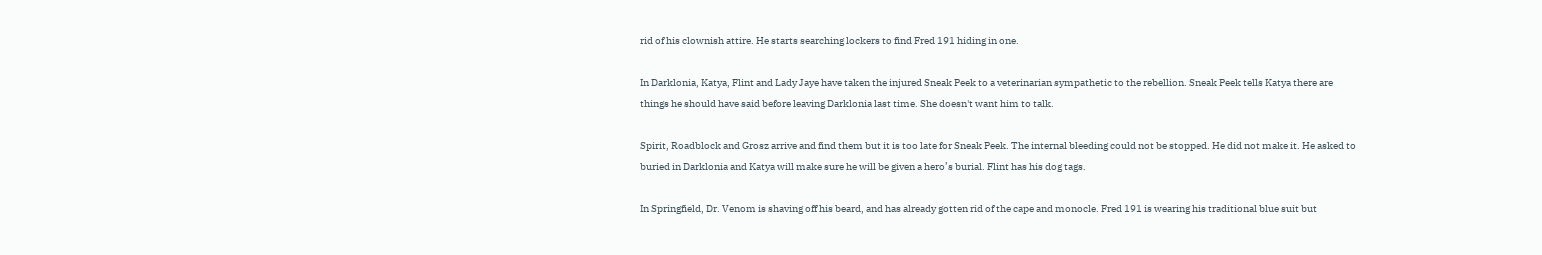rid of his clownish attire. He starts searching lockers to find Fred 191 hiding in one.

In Darklonia, Katya, Flint and Lady Jaye have taken the injured Sneak Peek to a veterinarian sympathetic to the rebellion. Sneak Peek tells Katya there are things he should have said before leaving Darklonia last time. She doesn't want him to talk.

Spirit, Roadblock and Grosz arrive and find them but it is too late for Sneak Peek. The internal bleeding could not be stopped. He did not make it. He asked to buried in Darklonia and Katya will make sure he will be given a hero’s burial. Flint has his dog tags.

In Springfield, Dr. Venom is shaving off his beard, and has already gotten rid of the cape and monocle. Fred 191 is wearing his traditional blue suit but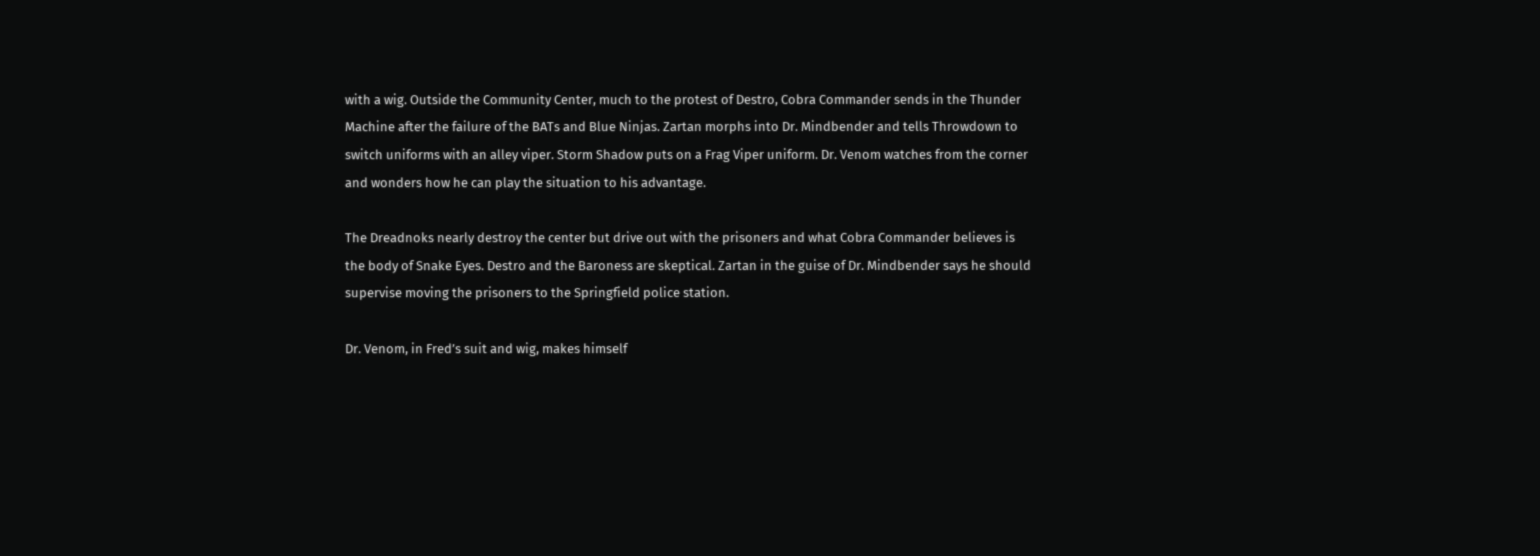with a wig. Outside the Community Center, much to the protest of Destro, Cobra Commander sends in the Thunder Machine after the failure of the BATs and Blue Ninjas. Zartan morphs into Dr. Mindbender and tells Throwdown to switch uniforms with an alley viper. Storm Shadow puts on a Frag Viper uniform. Dr. Venom watches from the corner and wonders how he can play the situation to his advantage.

The Dreadnoks nearly destroy the center but drive out with the prisoners and what Cobra Commander believes is the body of Snake Eyes. Destro and the Baroness are skeptical. Zartan in the guise of Dr. Mindbender says he should supervise moving the prisoners to the Springfield police station.

Dr. Venom, in Fred’s suit and wig, makes himself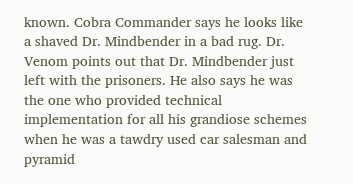known. Cobra Commander says he looks like a shaved Dr. Mindbender in a bad rug. Dr. Venom points out that Dr. Mindbender just left with the prisoners. He also says he was the one who provided technical implementation for all his grandiose schemes when he was a tawdry used car salesman and pyramid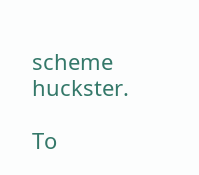scheme huckster.

To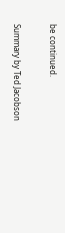be continued.

Summary by Ted Jacobson